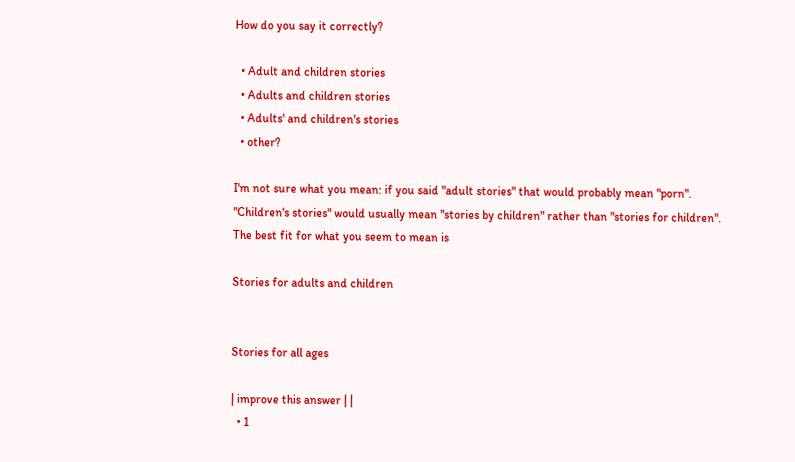How do you say it correctly?

  • Adult and children stories
  • Adults and children stories
  • Adults' and children's stories
  • other?

I'm not sure what you mean: if you said "adult stories" that would probably mean "porn". "Children's stories" would usually mean "stories by children" rather than "stories for children". The best fit for what you seem to mean is

Stories for adults and children


Stories for all ages

| improve this answer | |
  • 1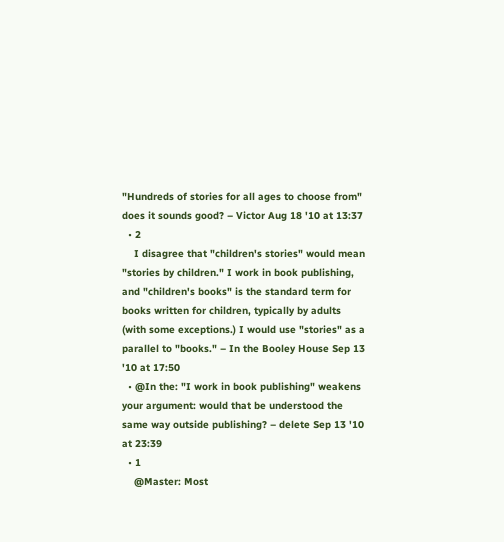"Hundreds of stories for all ages to choose from" does it sounds good? – Victor Aug 18 '10 at 13:37
  • 2
    I disagree that "children's stories" would mean "stories by children." I work in book publishing, and "children's books" is the standard term for books written for children, typically by adults (with some exceptions.) I would use "stories" as a parallel to "books." – In the Booley House Sep 13 '10 at 17:50
  • @In the: "I work in book publishing" weakens your argument: would that be understood the same way outside publishing? – delete Sep 13 '10 at 23:39
  • 1
    @Master: Most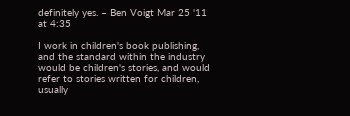definitely yes. – Ben Voigt Mar 25 '11 at 4:35

I work in children's book publishing, and the standard within the industry would be children's stories, and would refer to stories written for children, usually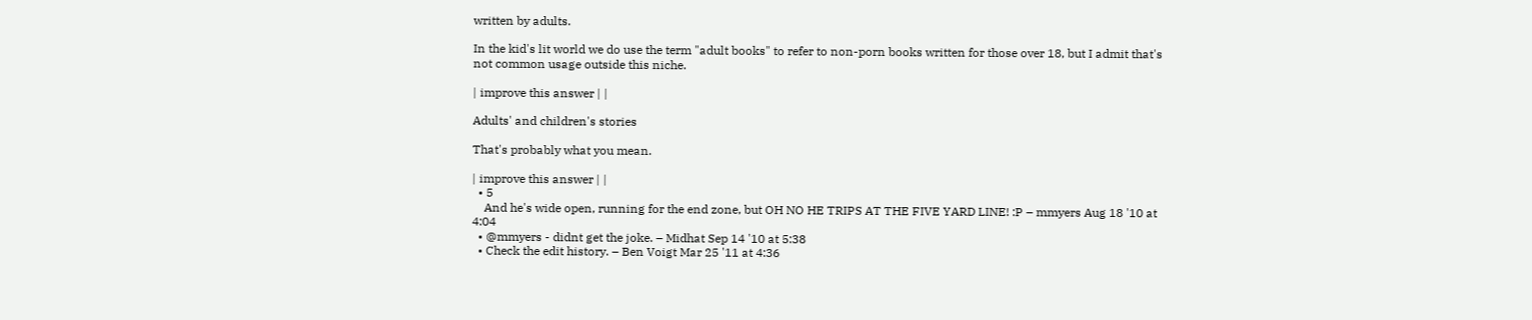written by adults.

In the kid's lit world we do use the term "adult books" to refer to non-porn books written for those over 18, but I admit that's not common usage outside this niche.

| improve this answer | |

Adults' and children's stories

That's probably what you mean.

| improve this answer | |
  • 5
    And he's wide open, running for the end zone, but OH NO HE TRIPS AT THE FIVE YARD LINE! :P – mmyers Aug 18 '10 at 4:04
  • @mmyers - didnt get the joke. – Midhat Sep 14 '10 at 5:38
  • Check the edit history. – Ben Voigt Mar 25 '11 at 4:36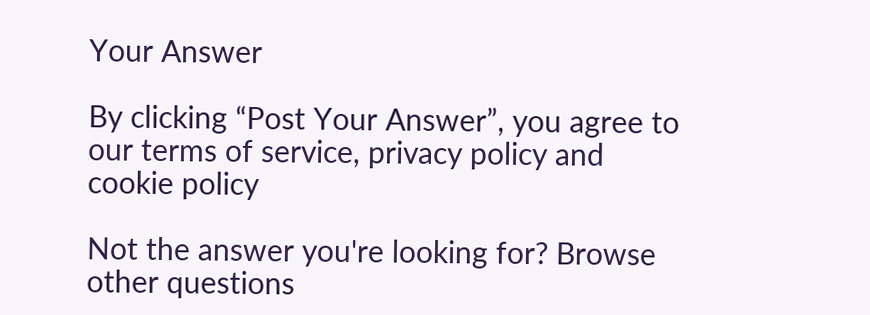Your Answer

By clicking “Post Your Answer”, you agree to our terms of service, privacy policy and cookie policy

Not the answer you're looking for? Browse other questions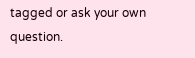tagged or ask your own question.